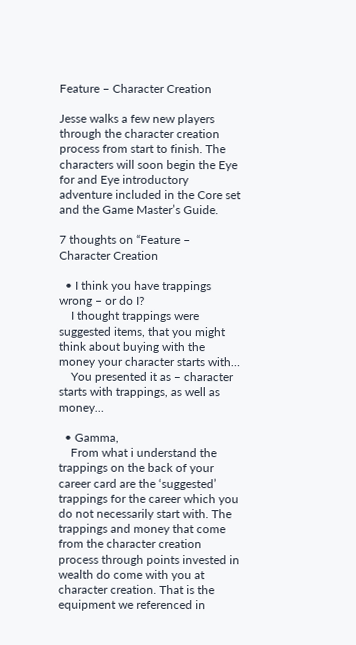Feature – Character Creation

Jesse walks a few new players through the character creation process from start to finish. The characters will soon begin the Eye for and Eye introductory adventure included in the Core set and the Game Master’s Guide.

7 thoughts on “Feature – Character Creation

  • I think you have trappings wrong – or do I?
    I thought trappings were suggested items, that you might think about buying with the money your character starts with…
    You presented it as – character starts with trappings, as well as money…

  • Gamma,
    From what i understand the trappings on the back of your career card are the ‘suggested’ trappings for the career which you do not necessarily start with. The trappings and money that come from the character creation process through points invested in wealth do come with you at character creation. That is the equipment we referenced in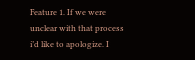Feature 1. If we were unclear with that process i’d like to apologize. I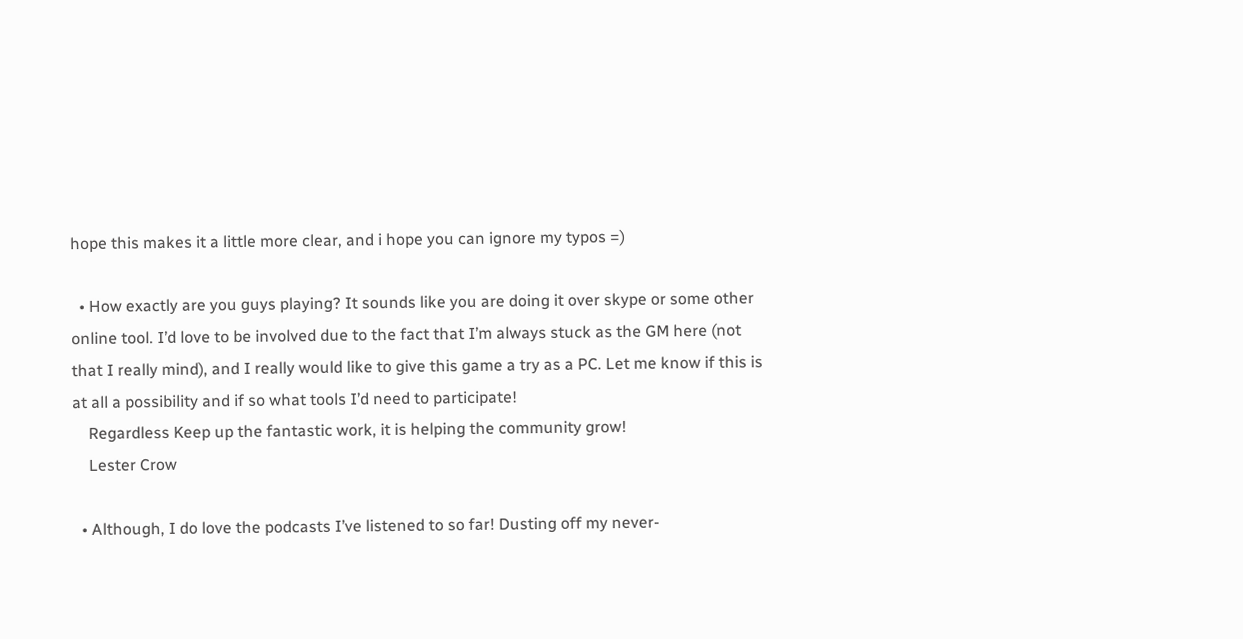hope this makes it a little more clear, and i hope you can ignore my typos =)

  • How exactly are you guys playing? It sounds like you are doing it over skype or some other online tool. I’d love to be involved due to the fact that I’m always stuck as the GM here (not that I really mind), and I really would like to give this game a try as a PC. Let me know if this is at all a possibility and if so what tools I’d need to participate!
    Regardless Keep up the fantastic work, it is helping the community grow!
    Lester Crow

  • Although, I do love the podcasts I’ve listened to so far! Dusting off my never-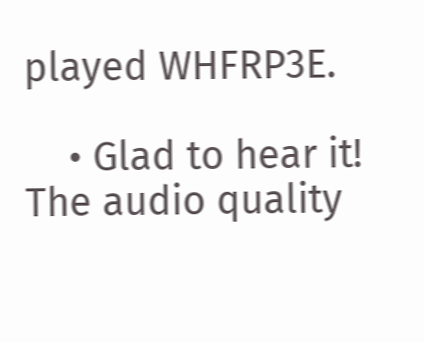played WHFRP3E.

    • Glad to hear it! The audio quality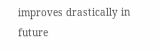improves drastically in future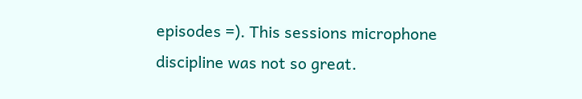episodes =). This sessions microphone discipline was not so great.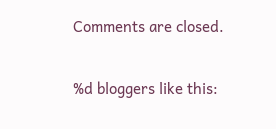Comments are closed.

%d bloggers like this: